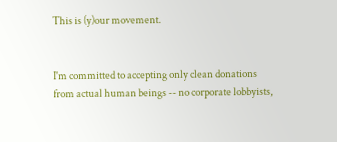This is (y)our movement.


I'm committed to accepting only clean donations from actual human beings -- no corporate lobbyists,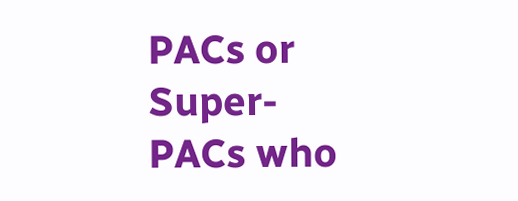PACs or Super-PACs who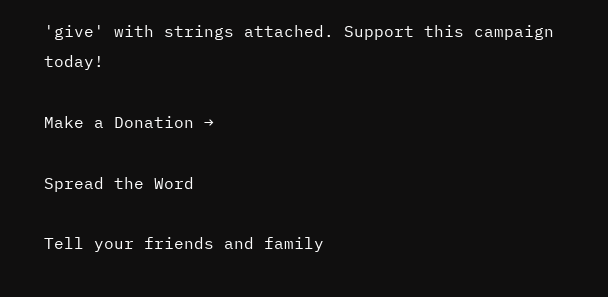'give' with strings attached. Support this campaign today!

Make a Donation →

Spread the Word

Tell your friends and family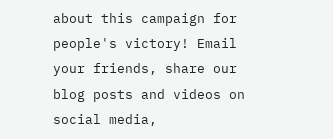about this campaign for people's victory! Email your friends, share our blog posts and videos on social media,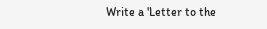Write a 'Letter to the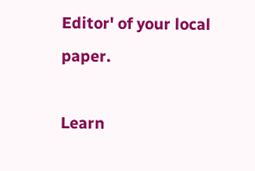Editor' of your local paper.

Learn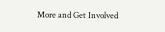More and Get Involved